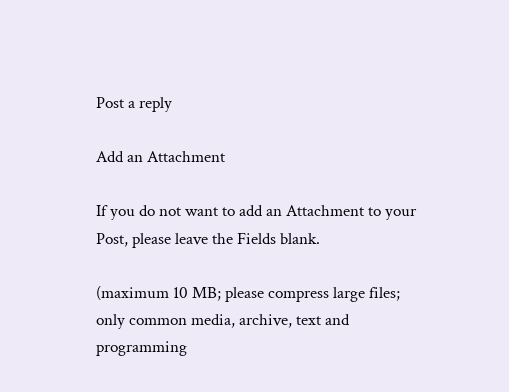Post a reply

Add an Attachment

If you do not want to add an Attachment to your Post, please leave the Fields blank.

(maximum 10 MB; please compress large files; only common media, archive, text and programming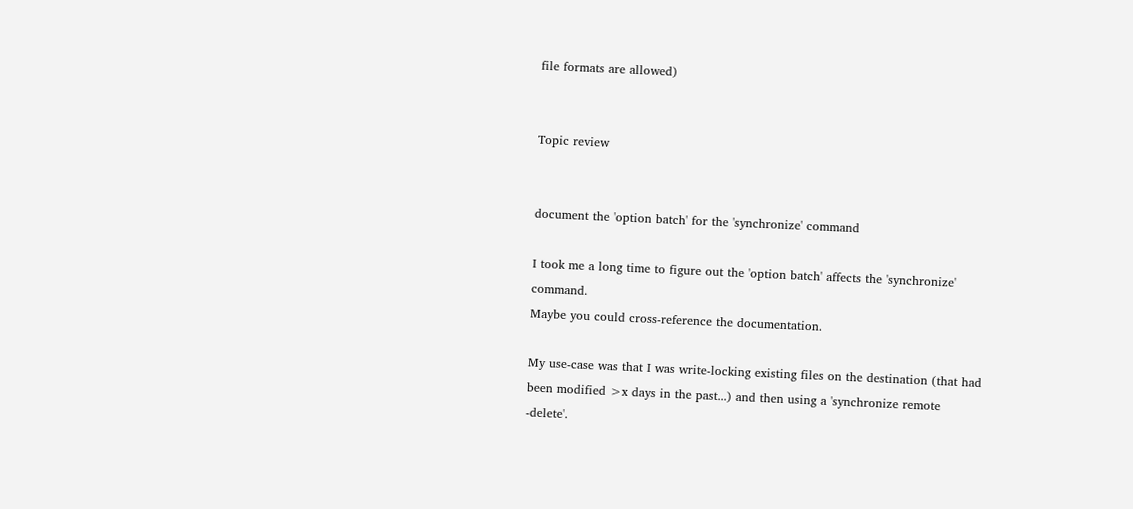file formats are allowed)


Topic review


document the 'option batch' for the 'synchronize' command

I took me a long time to figure out the 'option batch' affects the 'synchronize' command.
Maybe you could cross-reference the documentation.

My use-case was that I was write-locking existing files on the destination (that had been modified >x days in the past...) and then using a 'synchronize remote -delete'.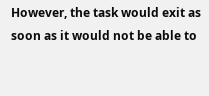However, the task would exit as soon as it would not be able to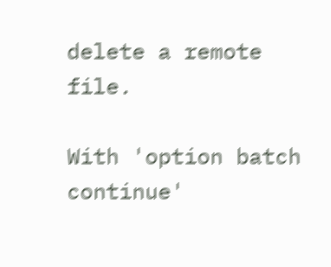delete a remote file.

With 'option batch continue'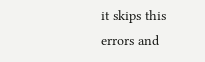it skips this errors and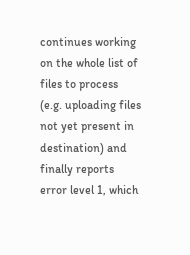continues working on the whole list of files to process (e.g. uploading files not yet present in destination) and finally reports error level 1, which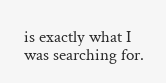is exactly what I was searching for.